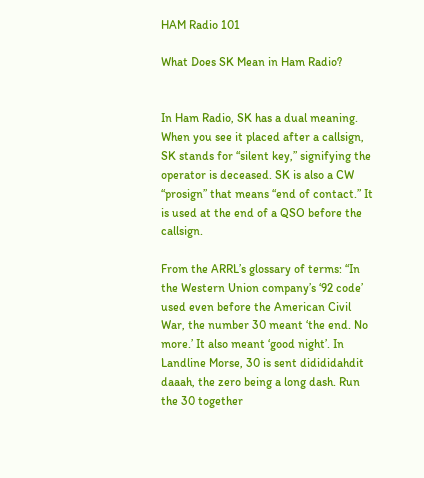HAM Radio 101

What Does SK Mean in Ham Radio?


In Ham Radio, SK has a dual meaning. When you see it placed after a callsign, SK stands for “silent key,” signifying the operator is deceased. SK is also a CW “prosign” that means “end of contact.” It is used at the end of a QSO before the callsign.

From the ARRL’s glossary of terms: “In the Western Union company’s ‘92 code’ used even before the American Civil War, the number 30 meant ‘the end. No more.’ It also meant ‘good night’. In Landline Morse, 30 is sent didididahdit daaah, the zero being a long dash. Run the 30 together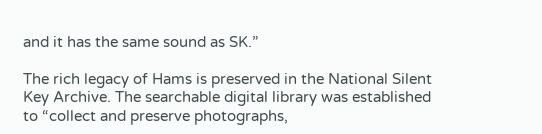and it has the same sound as SK.”

The rich legacy of Hams is preserved in the National Silent Key Archive. The searchable digital library was established to “collect and preserve photographs,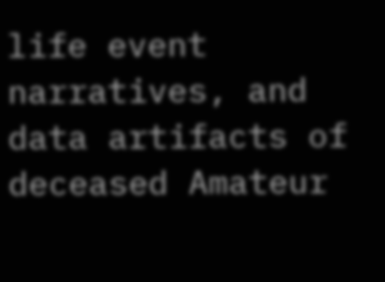life event narratives, and data artifacts of deceased Amateur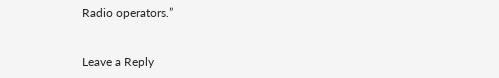Radio operators.”


Leave a Reply